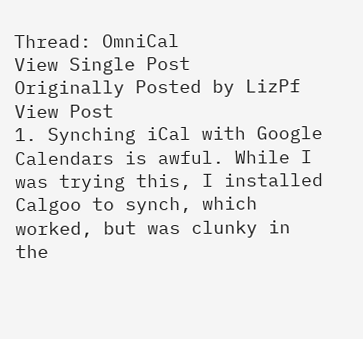Thread: OmniCal
View Single Post
Originally Posted by LizPf View Post
1. Synching iCal with Google Calendars is awful. While I was trying this, I installed Calgoo to synch, which worked, but was clunky in the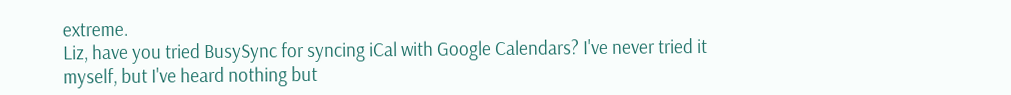extreme.
Liz, have you tried BusySync for syncing iCal with Google Calendars? I've never tried it myself, but I've heard nothing but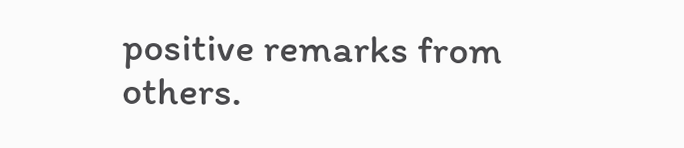positive remarks from others.